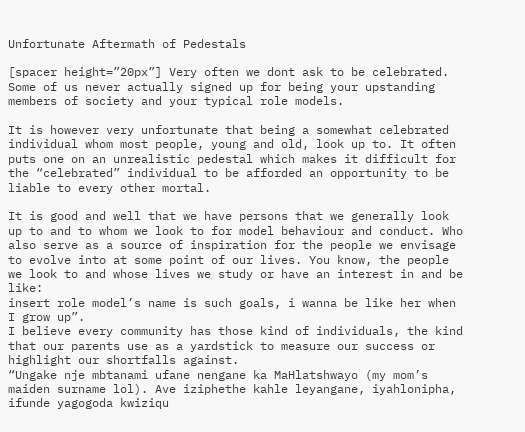Unfortunate Aftermath of Pedestals

[spacer height=”20px”] Very often we dont ask to be celebrated. Some of us never actually signed up for being your upstanding members of society and your typical role models.

It is however very unfortunate that being a somewhat celebrated individual whom most people, young and old, look up to. It often puts one on an unrealistic pedestal which makes it difficult for the “celebrated” individual to be afforded an opportunity to be liable to every other mortal.

It is good and well that we have persons that we generally look up to and to whom we look to for model behaviour and conduct. Who also serve as a source of inspiration for the people we envisage to evolve into at some point of our lives. You know, the people we look to and whose lives we study or have an interest in and be like:
insert role model’s name is such goals, i wanna be like her when I grow up”.
I believe every community has those kind of individuals, the kind that our parents use as a yardstick to measure our success or highlight our shortfalls against.
“Ungake nje mbtanami ufane nengane ka MaHlatshwayo (my mom’s maiden surname lol). Ave iziphethe kahle leyangane, iyahlonipha, ifunde yagogoda kwiziqu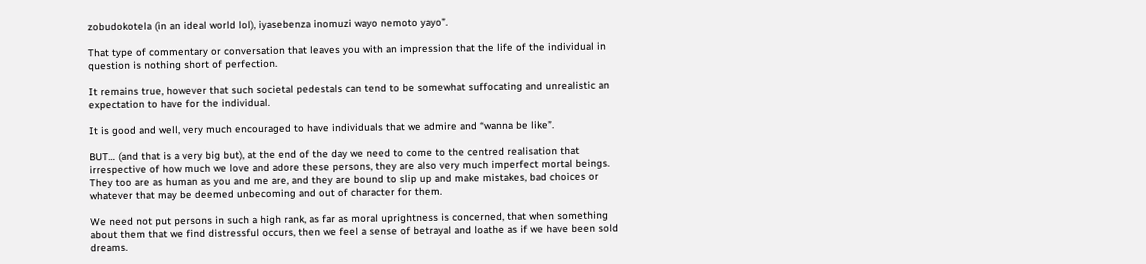zobudokotela (in an ideal world lol), iyasebenza inomuzi wayo nemoto yayo”.

That type of commentary or conversation that leaves you with an impression that the life of the individual in question is nothing short of perfection.

It remains true, however that such societal pedestals can tend to be somewhat suffocating and unrealistic an expectation to have for the individual.

It is good and well, very much encouraged to have individuals that we admire and “wanna be like”.

BUT… (and that is a very big but), at the end of the day we need to come to the centred realisation that irrespective of how much we love and adore these persons, they are also very much imperfect mortal beings. They too are as human as you and me are, and they are bound to slip up and make mistakes, bad choices or whatever that may be deemed unbecoming and out of character for them.

We need not put persons in such a high rank, as far as moral uprightness is concerned, that when something about them that we find distressful occurs, then we feel a sense of betrayal and loathe as if we have been sold dreams.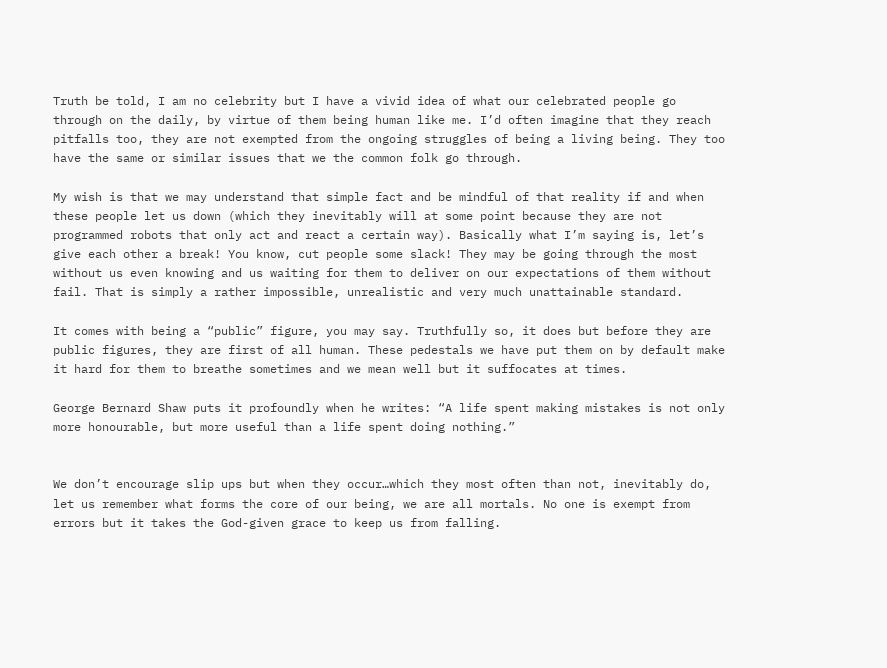Truth be told, I am no celebrity but I have a vivid idea of what our celebrated people go through on the daily, by virtue of them being human like me. I’d often imagine that they reach pitfalls too, they are not exempted from the ongoing struggles of being a living being. They too have the same or similar issues that we the common folk go through.

My wish is that we may understand that simple fact and be mindful of that reality if and when these people let us down (which they inevitably will at some point because they are not programmed robots that only act and react a certain way). Basically what I’m saying is, let’s give each other a break! You know, cut people some slack! They may be going through the most without us even knowing and us waiting for them to deliver on our expectations of them without fail. That is simply a rather impossible, unrealistic and very much unattainable standard.

It comes with being a “public” figure, you may say. Truthfully so, it does but before they are public figures, they are first of all human. These pedestals we have put them on by default make it hard for them to breathe sometimes and we mean well but it suffocates at times.

George Bernard Shaw puts it profoundly when he writes: “A life spent making mistakes is not only more honourable, but more useful than a life spent doing nothing.”


We don’t encourage slip ups but when they occur…which they most often than not, inevitably do, let us remember what forms the core of our being, we are all mortals. No one is exempt from errors but it takes the God-given grace to keep us from falling.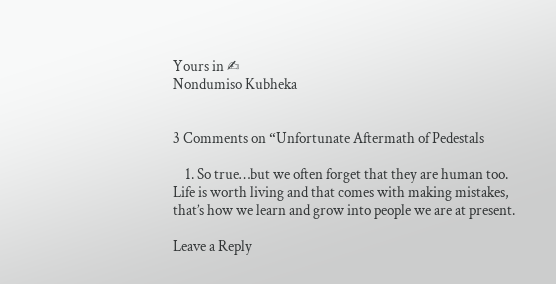Yours in ✍
Nondumiso Kubheka


3 Comments on “Unfortunate Aftermath of Pedestals

    1. So true…but we often forget that they are human too. Life is worth living and that comes with making mistakes, that’s how we learn and grow into people we are at present.

Leave a Reply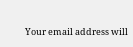Your email address will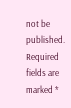not be published. Required fields are marked *